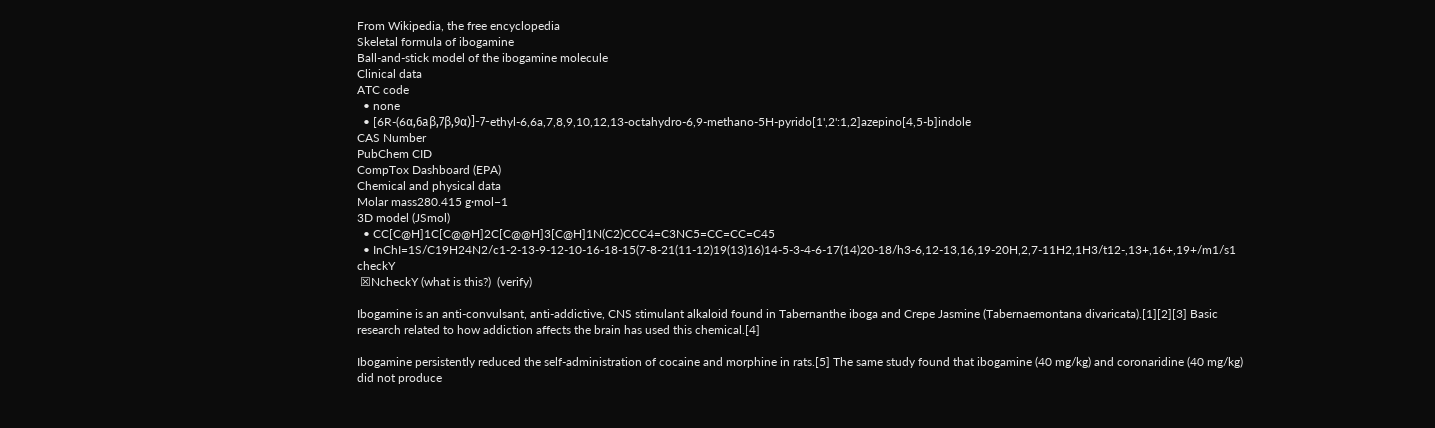From Wikipedia, the free encyclopedia
Skeletal formula of ibogamine
Ball-and-stick model of the ibogamine molecule
Clinical data
ATC code
  • none
  • [6R-(6α,6aβ,7β,9α)]-7-ethyl-6,6a,7,8,9,10,12,13-octahydro-6,9-methano-5H-pyrido[1',2':1,2]azepino[4,5-b]indole
CAS Number
PubChem CID
CompTox Dashboard (EPA)
Chemical and physical data
Molar mass280.415 g·mol−1
3D model (JSmol)
  • CC[C@H]1C[C@@H]2C[C@@H]3[C@H]1N(C2)CCC4=C3NC5=CC=CC=C45
  • InChI=1S/C19H24N2/c1-2-13-9-12-10-16-18-15(7-8-21(11-12)19(13)16)14-5-3-4-6-17(14)20-18/h3-6,12-13,16,19-20H,2,7-11H2,1H3/t12-,13+,16+,19+/m1/s1 checkY
 ☒NcheckY (what is this?)  (verify)

Ibogamine is an anti-convulsant, anti-addictive, CNS stimulant alkaloid found in Tabernanthe iboga and Crepe Jasmine (Tabernaemontana divaricata).[1][2][3] Basic research related to how addiction affects the brain has used this chemical.[4]

Ibogamine persistently reduced the self-administration of cocaine and morphine in rats.[5] The same study found that ibogamine (40 mg/kg) and coronaridine (40 mg/kg) did not produce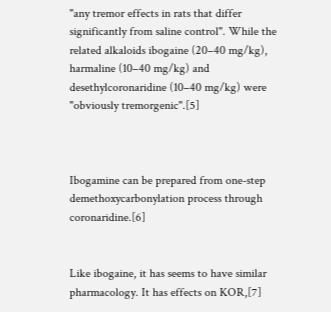"any tremor effects in rats that differ significantly from saline control". While the related alkaloids ibogaine (20–40 mg/kg), harmaline (10–40 mg/kg) and desethylcoronaridine (10–40 mg/kg) were "obviously tremorgenic".[5]



Ibogamine can be prepared from one-step demethoxycarbonylation process through coronaridine.[6]


Like ibogaine, it has seems to have similar pharmacology. It has effects on KOR,[7]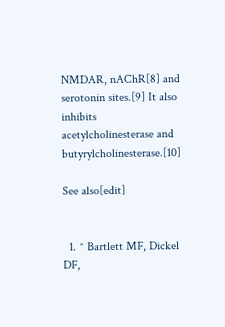NMDAR, nAChR[8] and serotonin sites.[9] It also inhibits acetylcholinesterase and butyrylcholinesterase.[10]

See also[edit]


  1. ^ Bartlett MF, Dickel DF,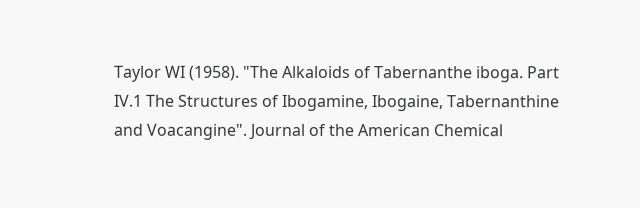Taylor WI (1958). "The Alkaloids of Tabernanthe iboga. Part IV.1 The Structures of Ibogamine, Ibogaine, Tabernanthine and Voacangine". Journal of the American Chemical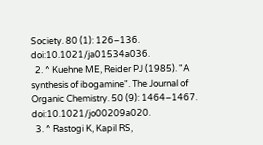Society. 80 (1): 126–136. doi:10.1021/ja01534a036.
  2. ^ Kuehne ME, Reider PJ (1985). "A synthesis of ibogamine". The Journal of Organic Chemistry. 50 (9): 1464–1467. doi:10.1021/jo00209a020.
  3. ^ Rastogi K, Kapil RS,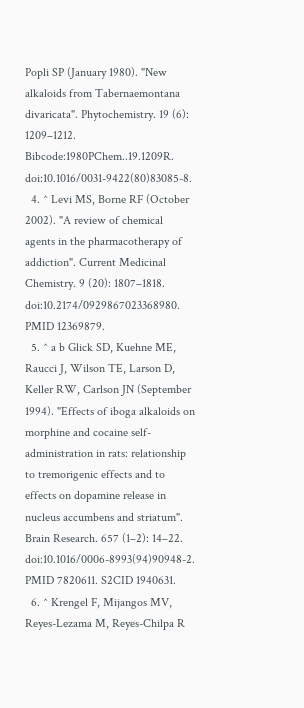Popli SP (January 1980). "New alkaloids from Tabernaemontana divaricata". Phytochemistry. 19 (6): 1209–1212. Bibcode:1980PChem..19.1209R. doi:10.1016/0031-9422(80)83085-8.
  4. ^ Levi MS, Borne RF (October 2002). "A review of chemical agents in the pharmacotherapy of addiction". Current Medicinal Chemistry. 9 (20): 1807–1818. doi:10.2174/0929867023368980. PMID 12369879.
  5. ^ a b Glick SD, Kuehne ME, Raucci J, Wilson TE, Larson D, Keller RW, Carlson JN (September 1994). "Effects of iboga alkaloids on morphine and cocaine self-administration in rats: relationship to tremorigenic effects and to effects on dopamine release in nucleus accumbens and striatum". Brain Research. 657 (1–2): 14–22. doi:10.1016/0006-8993(94)90948-2. PMID 7820611. S2CID 1940631.
  6. ^ Krengel F, Mijangos MV, Reyes-Lezama M, Reyes-Chilpa R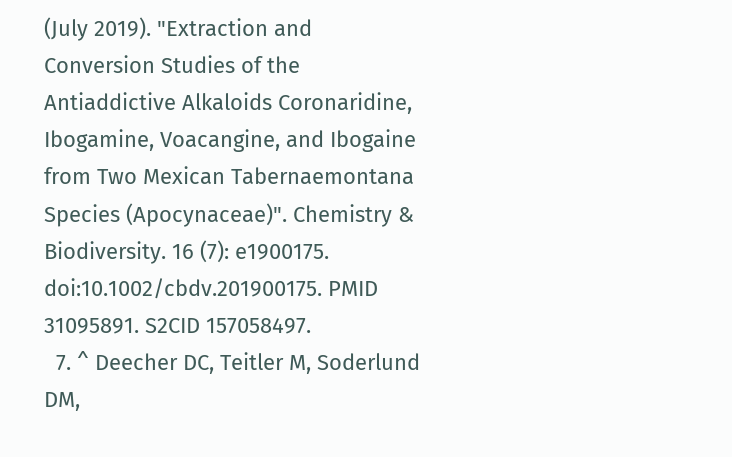(July 2019). "Extraction and Conversion Studies of the Antiaddictive Alkaloids Coronaridine, Ibogamine, Voacangine, and Ibogaine from Two Mexican Tabernaemontana Species (Apocynaceae)". Chemistry & Biodiversity. 16 (7): e1900175. doi:10.1002/cbdv.201900175. PMID 31095891. S2CID 157058497.
  7. ^ Deecher DC, Teitler M, Soderlund DM,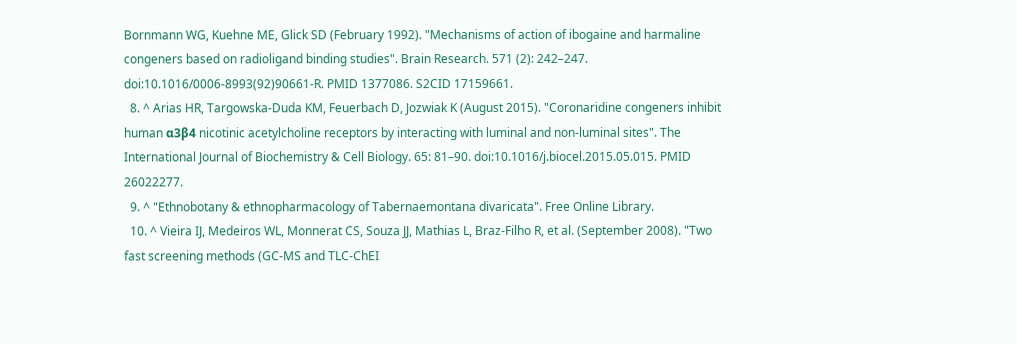Bornmann WG, Kuehne ME, Glick SD (February 1992). "Mechanisms of action of ibogaine and harmaline congeners based on radioligand binding studies". Brain Research. 571 (2): 242–247. doi:10.1016/0006-8993(92)90661-R. PMID 1377086. S2CID 17159661.
  8. ^ Arias HR, Targowska-Duda KM, Feuerbach D, Jozwiak K (August 2015). "Coronaridine congeners inhibit human α3β4 nicotinic acetylcholine receptors by interacting with luminal and non-luminal sites". The International Journal of Biochemistry & Cell Biology. 65: 81–90. doi:10.1016/j.biocel.2015.05.015. PMID 26022277.
  9. ^ "Ethnobotany & ethnopharmacology of Tabernaemontana divaricata". Free Online Library.
  10. ^ Vieira IJ, Medeiros WL, Monnerat CS, Souza JJ, Mathias L, Braz-Filho R, et al. (September 2008). "Two fast screening methods (GC-MS and TLC-ChEI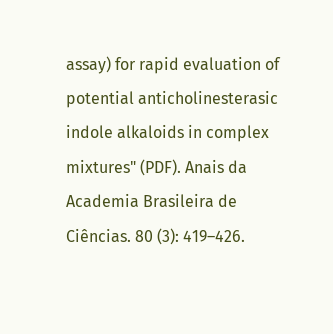assay) for rapid evaluation of potential anticholinesterasic indole alkaloids in complex mixtures" (PDF). Anais da Academia Brasileira de Ciências. 80 (3): 419–426.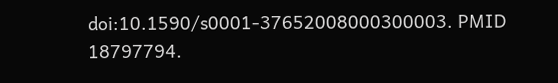doi:10.1590/s0001-37652008000300003. PMID 18797794.